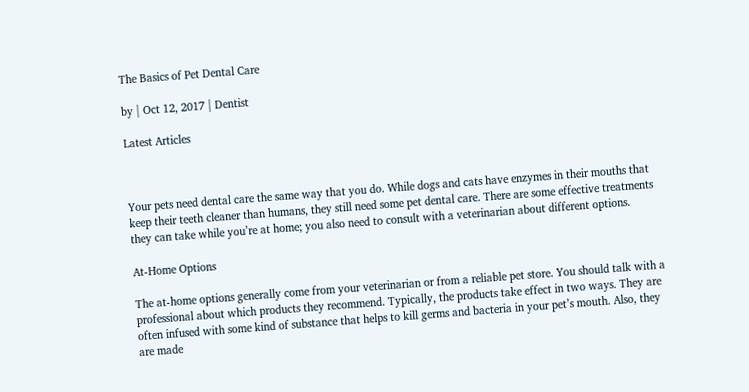The Basics of Pet Dental Care

by | Oct 12, 2017 | Dentist

Latest Articles



Your pets need dental care the same way that you do. While dogs and cats have enzymes in their mouths that keep their teeth cleaner than humans, they still need some pet dental care. There are some effective treatments they can take while you’re at home; you also need to consult with a veterinarian about different options.

At-Home Options

The at-home options generally come from your veterinarian or from a reliable pet store. You should talk with a professional about which products they recommend. Typically, the products take effect in two ways. They are often infused with some kind of substance that helps to kill germs and bacteria in your pet’s mouth. Also, they are made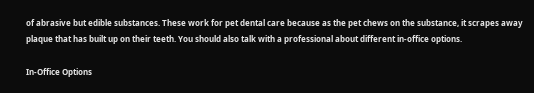of abrasive but edible substances. These work for pet dental care because as the pet chews on the substance, it scrapes away plaque that has built up on their teeth. You should also talk with a professional about different in-office options.

In-Office Options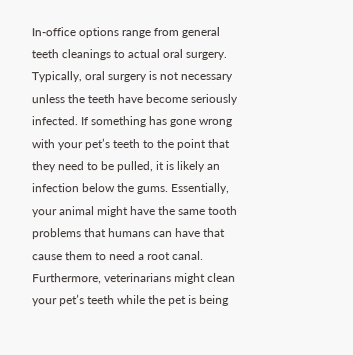In-office options range from general teeth cleanings to actual oral surgery. Typically, oral surgery is not necessary unless the teeth have become seriously infected. If something has gone wrong with your pet’s teeth to the point that they need to be pulled, it is likely an infection below the gums. Essentially, your animal might have the same tooth problems that humans can have that cause them to need a root canal. Furthermore, veterinarians might clean your pet’s teeth while the pet is being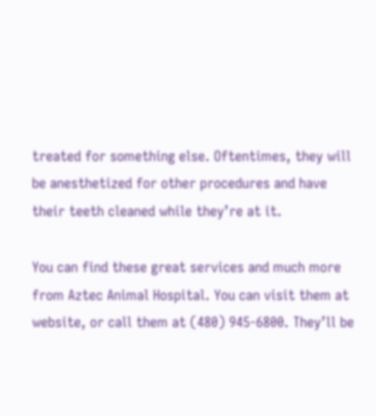treated for something else. Oftentimes, they will be anesthetized for other procedures and have their teeth cleaned while they’re at it.

You can find these great services and much more from Aztec Animal Hospital. You can visit them at website, or call them at (480) 945-6800. They’ll be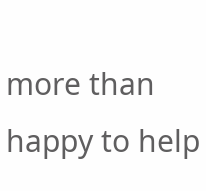more than happy to help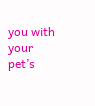you with your pet’s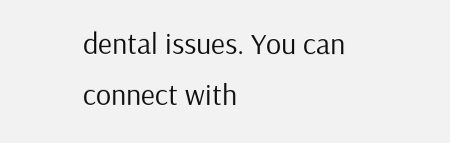dental issues. You can connect with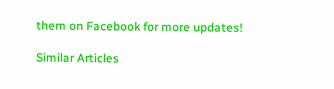them on Facebook for more updates!

Similar Articles